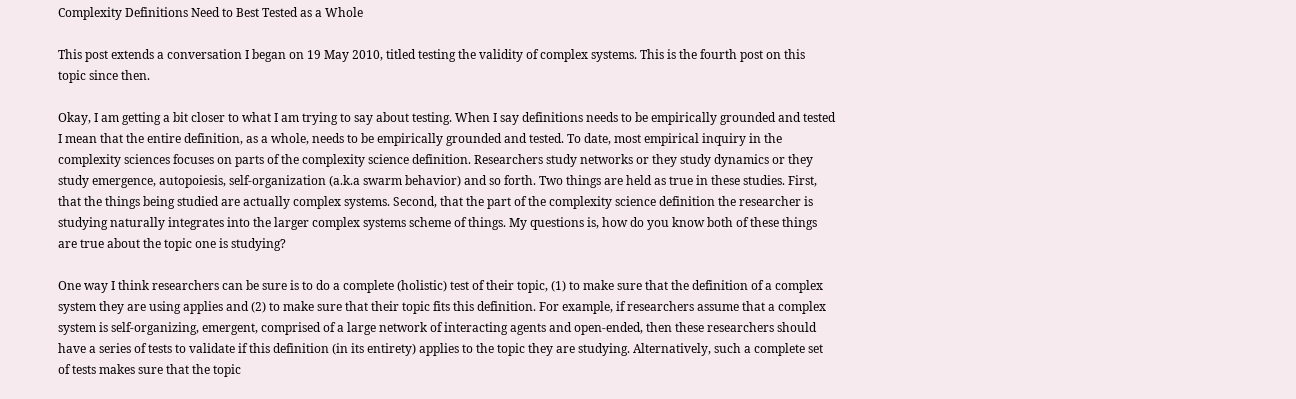Complexity Definitions Need to Best Tested as a Whole

This post extends a conversation I began on 19 May 2010, titled testing the validity of complex systems. This is the fourth post on this topic since then.

Okay, I am getting a bit closer to what I am trying to say about testing. When I say definitions needs to be empirically grounded and tested I mean that the entire definition, as a whole, needs to be empirically grounded and tested. To date, most empirical inquiry in the complexity sciences focuses on parts of the complexity science definition. Researchers study networks or they study dynamics or they study emergence, autopoiesis, self-organization (a.k.a swarm behavior) and so forth. Two things are held as true in these studies. First, that the things being studied are actually complex systems. Second, that the part of the complexity science definition the researcher is studying naturally integrates into the larger complex systems scheme of things. My questions is, how do you know both of these things are true about the topic one is studying?

One way I think researchers can be sure is to do a complete (holistic) test of their topic, (1) to make sure that the definition of a complex system they are using applies and (2) to make sure that their topic fits this definition. For example, if researchers assume that a complex system is self-organizing, emergent, comprised of a large network of interacting agents and open-ended, then these researchers should have a series of tests to validate if this definition (in its entirety) applies to the topic they are studying. Alternatively, such a complete set of tests makes sure that the topic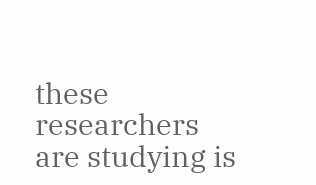these researchers are studying is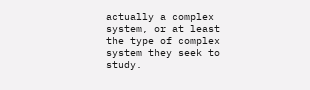actually a complex system, or at least the type of complex system they seek to study.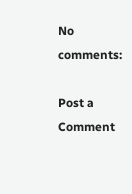No comments:

Post a Comment